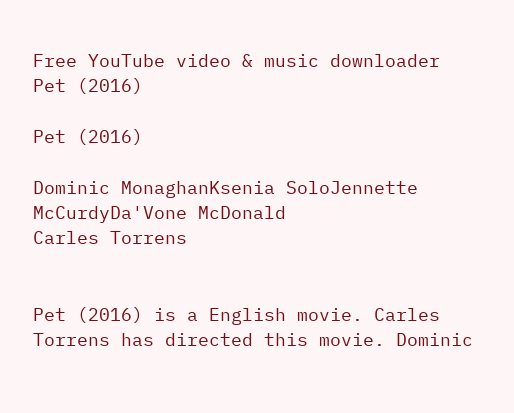Free YouTube video & music downloader
Pet (2016)

Pet (2016)

Dominic MonaghanKsenia SoloJennette McCurdyDa'Vone McDonald
Carles Torrens


Pet (2016) is a English movie. Carles Torrens has directed this movie. Dominic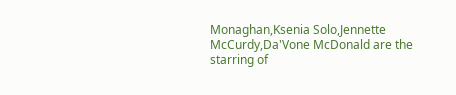Monaghan,Ksenia Solo,Jennette McCurdy,Da'Vone McDonald are the starring of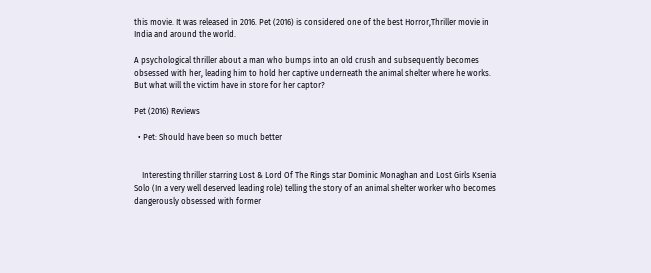this movie. It was released in 2016. Pet (2016) is considered one of the best Horror,Thriller movie in India and around the world.

A psychological thriller about a man who bumps into an old crush and subsequently becomes obsessed with her, leading him to hold her captive underneath the animal shelter where he works. But what will the victim have in store for her captor?

Pet (2016) Reviews

  • Pet: Should have been so much better


    Interesting thriller starring Lost & Lord Of The Rings star Dominic Monaghan and Lost Girls Ksenia Solo (In a very well deserved leading role) telling the story of an animal shelter worker who becomes dangerously obsessed with former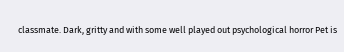classmate. Dark, gritty and with some well played out psychological horror Pet is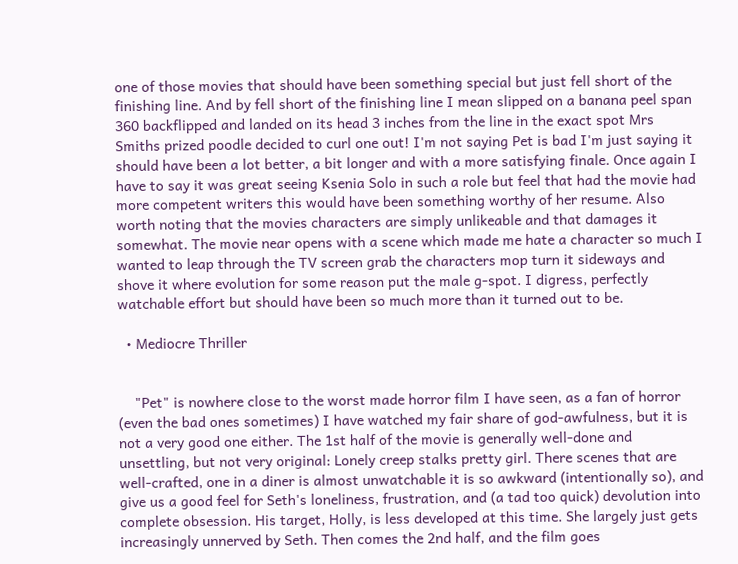one of those movies that should have been something special but just fell short of the finishing line. And by fell short of the finishing line I mean slipped on a banana peel span 360 backflipped and landed on its head 3 inches from the line in the exact spot Mrs Smiths prized poodle decided to curl one out! I'm not saying Pet is bad I'm just saying it should have been a lot better, a bit longer and with a more satisfying finale. Once again I have to say it was great seeing Ksenia Solo in such a role but feel that had the movie had more competent writers this would have been something worthy of her resume. Also worth noting that the movies characters are simply unlikeable and that damages it somewhat. The movie near opens with a scene which made me hate a character so much I wanted to leap through the TV screen grab the characters mop turn it sideways and shove it where evolution for some reason put the male g-spot. I digress, perfectly watchable effort but should have been so much more than it turned out to be.

  • Mediocre Thriller


    "Pet" is nowhere close to the worst made horror film I have seen, as a fan of horror (even the bad ones sometimes) I have watched my fair share of god-awfulness, but it is not a very good one either. The 1st half of the movie is generally well-done and unsettling, but not very original: Lonely creep stalks pretty girl. There scenes that are well-crafted, one in a diner is almost unwatchable it is so awkward (intentionally so), and give us a good feel for Seth's loneliness, frustration, and (a tad too quick) devolution into complete obsession. His target, Holly, is less developed at this time. She largely just gets increasingly unnerved by Seth. Then comes the 2nd half, and the film goes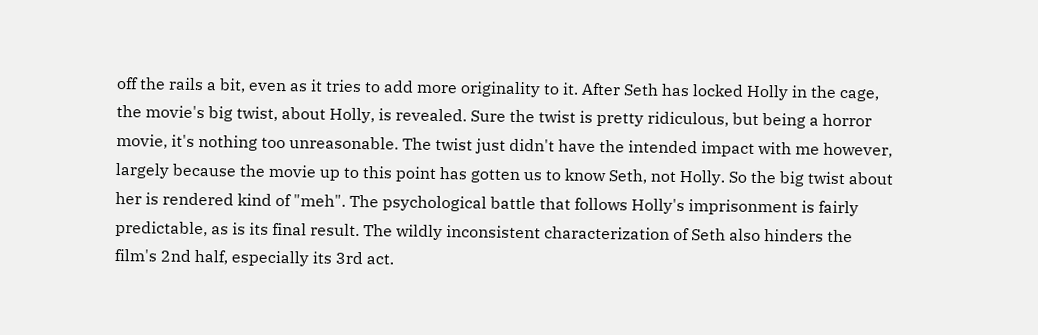off the rails a bit, even as it tries to add more originality to it. After Seth has locked Holly in the cage, the movie's big twist, about Holly, is revealed. Sure the twist is pretty ridiculous, but being a horror movie, it's nothing too unreasonable. The twist just didn't have the intended impact with me however, largely because the movie up to this point has gotten us to know Seth, not Holly. So the big twist about her is rendered kind of "meh". The psychological battle that follows Holly's imprisonment is fairly predictable, as is its final result. The wildly inconsistent characterization of Seth also hinders the film's 2nd half, especially its 3rd act.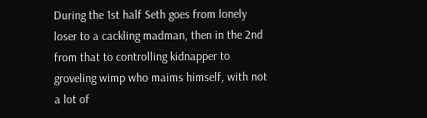During the 1st half Seth goes from lonely loser to a cackling madman, then in the 2nd from that to controlling kidnapper to groveling wimp who maims himself, with not a lot of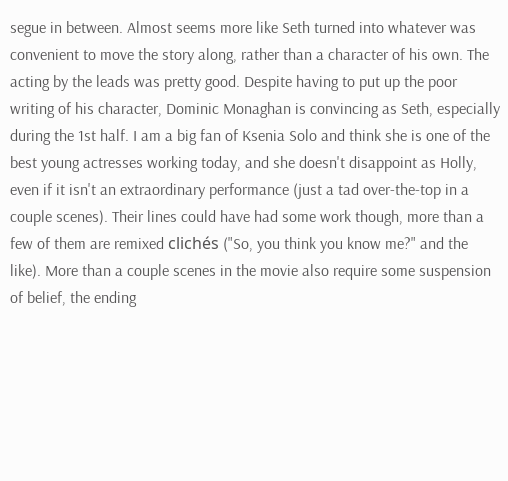segue in between. Almost seems more like Seth turned into whatever was convenient to move the story along, rather than a character of his own. The acting by the leads was pretty good. Despite having to put up the poor writing of his character, Dominic Monaghan is convincing as Seth, especially during the 1st half. I am a big fan of Ksenia Solo and think she is one of the best young actresses working today, and she doesn't disappoint as Holly, even if it isn't an extraordinary performance (just a tad over-the-top in a couple scenes). Their lines could have had some work though, more than a few of them are remixed clichés ("So, you think you know me?" and the like). More than a couple scenes in the movie also require some suspension of belief, the ending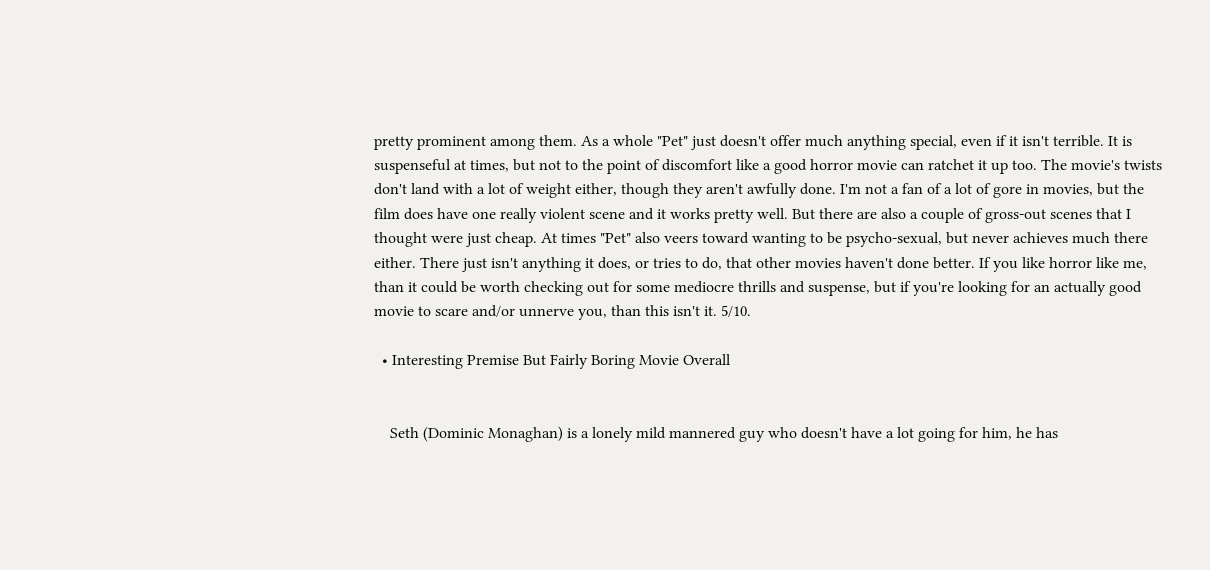pretty prominent among them. As a whole "Pet" just doesn't offer much anything special, even if it isn't terrible. It is suspenseful at times, but not to the point of discomfort like a good horror movie can ratchet it up too. The movie's twists don't land with a lot of weight either, though they aren't awfully done. I'm not a fan of a lot of gore in movies, but the film does have one really violent scene and it works pretty well. But there are also a couple of gross-out scenes that I thought were just cheap. At times "Pet" also veers toward wanting to be psycho-sexual, but never achieves much there either. There just isn't anything it does, or tries to do, that other movies haven't done better. If you like horror like me, than it could be worth checking out for some mediocre thrills and suspense, but if you're looking for an actually good movie to scare and/or unnerve you, than this isn't it. 5/10.

  • Interesting Premise But Fairly Boring Movie Overall


    Seth (Dominic Monaghan) is a lonely mild mannered guy who doesn't have a lot going for him, he has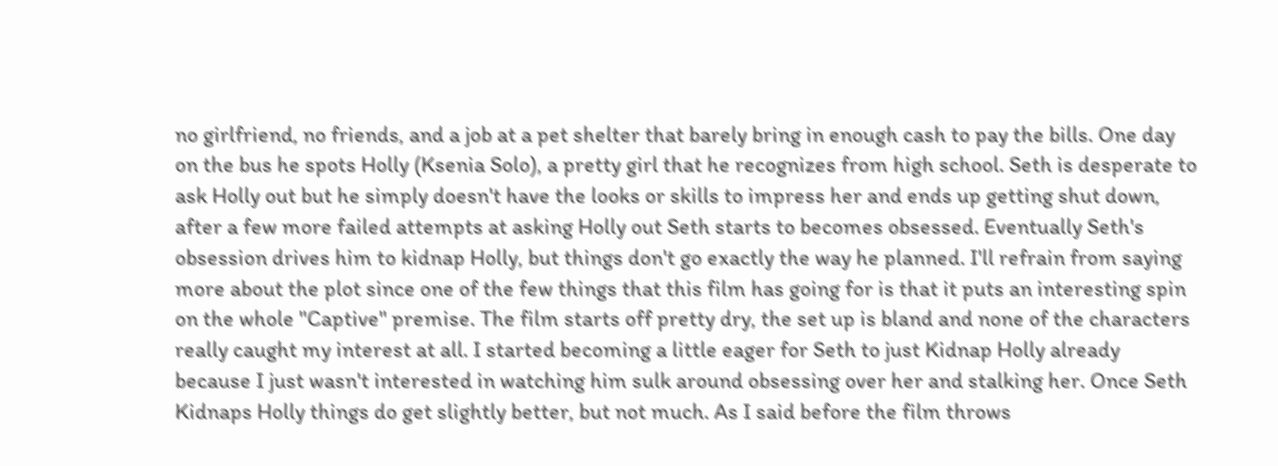no girlfriend, no friends, and a job at a pet shelter that barely bring in enough cash to pay the bills. One day on the bus he spots Holly (Ksenia Solo), a pretty girl that he recognizes from high school. Seth is desperate to ask Holly out but he simply doesn't have the looks or skills to impress her and ends up getting shut down, after a few more failed attempts at asking Holly out Seth starts to becomes obsessed. Eventually Seth's obsession drives him to kidnap Holly, but things don't go exactly the way he planned. I'll refrain from saying more about the plot since one of the few things that this film has going for is that it puts an interesting spin on the whole "Captive" premise. The film starts off pretty dry, the set up is bland and none of the characters really caught my interest at all. I started becoming a little eager for Seth to just Kidnap Holly already because I just wasn't interested in watching him sulk around obsessing over her and stalking her. Once Seth Kidnaps Holly things do get slightly better, but not much. As I said before the film throws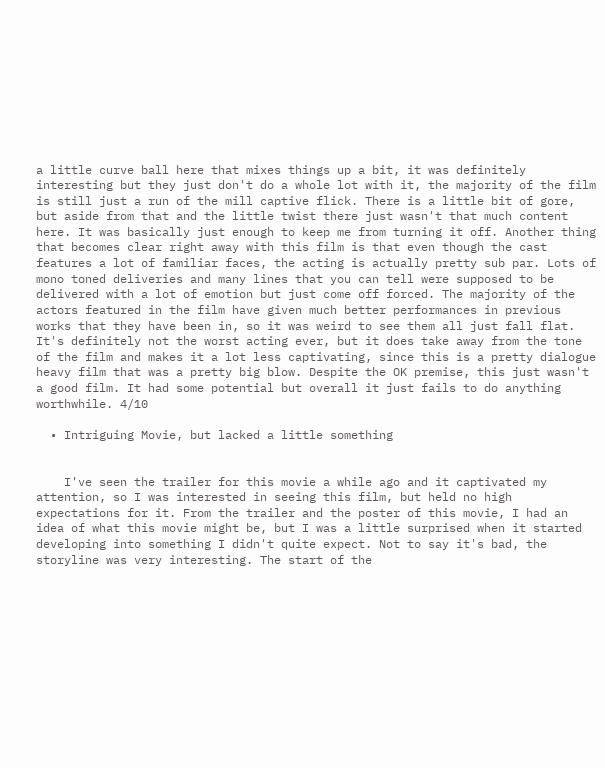a little curve ball here that mixes things up a bit, it was definitely interesting but they just don't do a whole lot with it, the majority of the film is still just a run of the mill captive flick. There is a little bit of gore, but aside from that and the little twist there just wasn't that much content here. It was basically just enough to keep me from turning it off. Another thing that becomes clear right away with this film is that even though the cast features a lot of familiar faces, the acting is actually pretty sub par. Lots of mono toned deliveries and many lines that you can tell were supposed to be delivered with a lot of emotion but just come off forced. The majority of the actors featured in the film have given much better performances in previous works that they have been in, so it was weird to see them all just fall flat. It's definitely not the worst acting ever, but it does take away from the tone of the film and makes it a lot less captivating, since this is a pretty dialogue heavy film that was a pretty big blow. Despite the OK premise, this just wasn't a good film. It had some potential but overall it just fails to do anything worthwhile. 4/10

  • Intriguing Movie, but lacked a little something


    I've seen the trailer for this movie a while ago and it captivated my attention, so I was interested in seeing this film, but held no high expectations for it. From the trailer and the poster of this movie, I had an idea of what this movie might be, but I was a little surprised when it started developing into something I didn't quite expect. Not to say it's bad, the storyline was very interesting. The start of the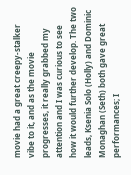movie had a great creepy-stalker vibe to it, and as the movie progresses, it really grabbed my attention and I was curious to see how it would further develop. The two leads, Ksenia Solo (Holly) and Dominic Monaghan (Seth) both gave great performances; I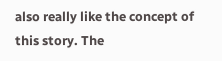also really like the concept of this story. The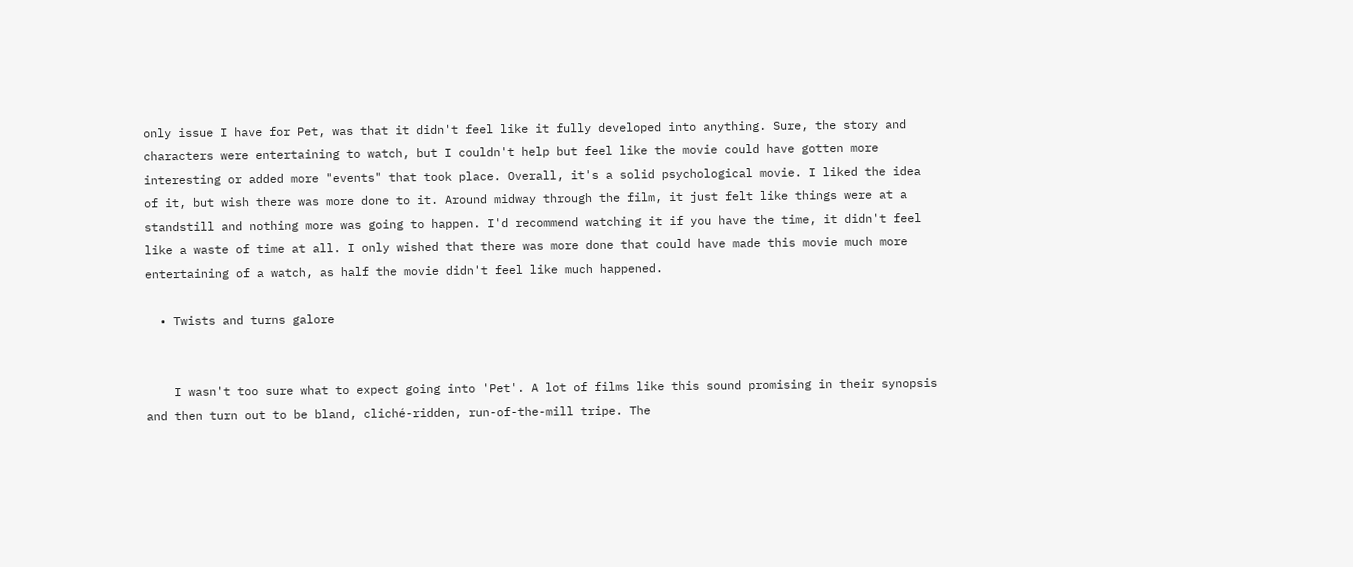only issue I have for Pet, was that it didn't feel like it fully developed into anything. Sure, the story and characters were entertaining to watch, but I couldn't help but feel like the movie could have gotten more interesting or added more "events" that took place. Overall, it's a solid psychological movie. I liked the idea of it, but wish there was more done to it. Around midway through the film, it just felt like things were at a standstill and nothing more was going to happen. I'd recommend watching it if you have the time, it didn't feel like a waste of time at all. I only wished that there was more done that could have made this movie much more entertaining of a watch, as half the movie didn't feel like much happened.

  • Twists and turns galore


    I wasn't too sure what to expect going into 'Pet'. A lot of films like this sound promising in their synopsis and then turn out to be bland, cliché-ridden, run-of-the-mill tripe. The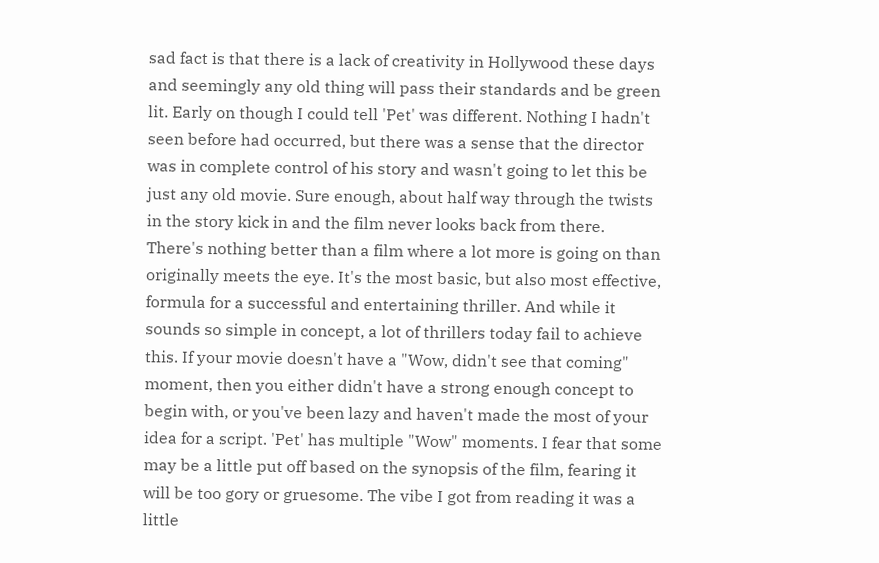sad fact is that there is a lack of creativity in Hollywood these days and seemingly any old thing will pass their standards and be green lit. Early on though I could tell 'Pet' was different. Nothing I hadn't seen before had occurred, but there was a sense that the director was in complete control of his story and wasn't going to let this be just any old movie. Sure enough, about half way through the twists in the story kick in and the film never looks back from there. There's nothing better than a film where a lot more is going on than originally meets the eye. It's the most basic, but also most effective, formula for a successful and entertaining thriller. And while it sounds so simple in concept, a lot of thrillers today fail to achieve this. If your movie doesn't have a "Wow, didn't see that coming" moment, then you either didn't have a strong enough concept to begin with, or you've been lazy and haven't made the most of your idea for a script. 'Pet' has multiple "Wow" moments. I fear that some may be a little put off based on the synopsis of the film, fearing it will be too gory or gruesome. The vibe I got from reading it was a little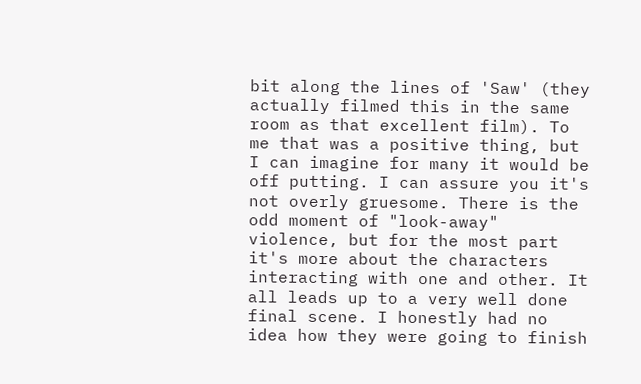bit along the lines of 'Saw' (they actually filmed this in the same room as that excellent film). To me that was a positive thing, but I can imagine for many it would be off putting. I can assure you it's not overly gruesome. There is the odd moment of "look-away" violence, but for the most part it's more about the characters interacting with one and other. It all leads up to a very well done final scene. I honestly had no idea how they were going to finish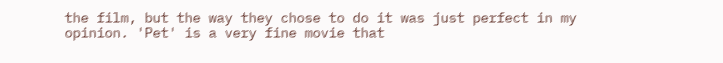the film, but the way they chose to do it was just perfect in my opinion. 'Pet' is a very fine movie that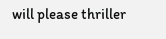will please thriller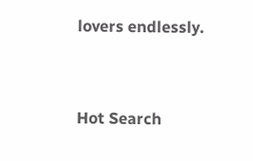lovers endlessly.


Hot Search